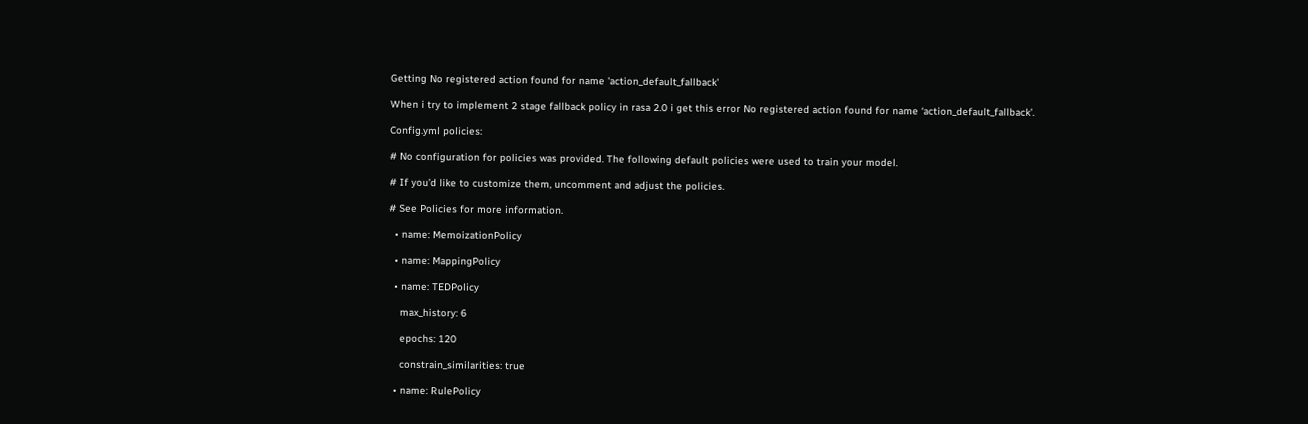Getting No registered action found for name 'action_default_fallback'

When i try to implement 2 stage fallback policy in rasa 2.0 i get this error No registered action found for name ‘action_default_fallback’.

Config.yml policies:

# No configuration for policies was provided. The following default policies were used to train your model.

# If you’d like to customize them, uncomment and adjust the policies.

# See Policies for more information.

  • name: MemoizationPolicy

  • name: MappingPolicy

  • name: TEDPolicy

    max_history: 6

    epochs: 120

    constrain_similarities: true

  • name: RulePolicy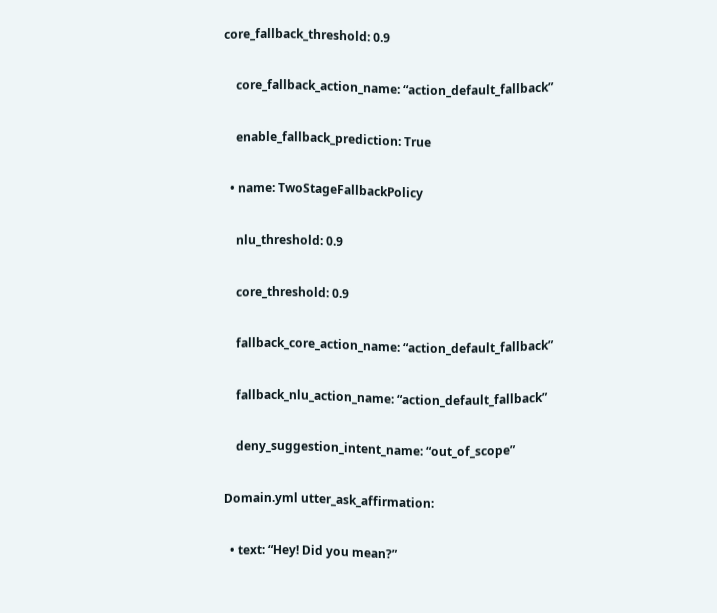core_fallback_threshold: 0.9

    core_fallback_action_name: “action_default_fallback”

    enable_fallback_prediction: True

  • name: TwoStageFallbackPolicy

    nlu_threshold: 0.9

    core_threshold: 0.9

    fallback_core_action_name: “action_default_fallback”

    fallback_nlu_action_name: “action_default_fallback”

    deny_suggestion_intent_name: “out_of_scope”

Domain.yml utter_ask_affirmation:

  • text: “Hey! Did you mean?”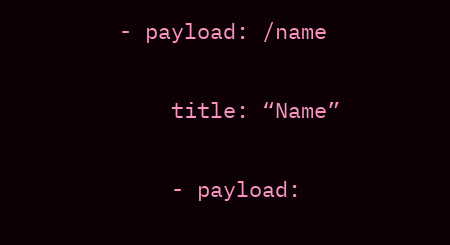- payload: /name

    title: “Name”

    - payload: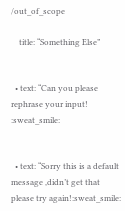/out_of_scope

    title: “Something Else”


  • text: “Can you please rephrase your input! :sweat_smile:


  • text: “Sorry this is a default message ,didn’t get that please try again!:sweat_smile: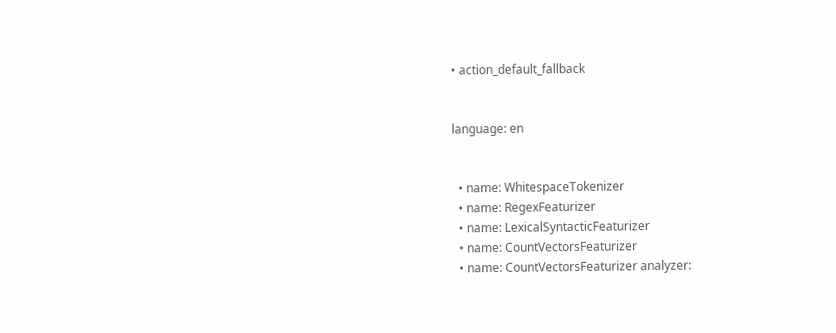• action_default_fallback


language: en


  • name: WhitespaceTokenizer
  • name: RegexFeaturizer
  • name: LexicalSyntacticFeaturizer
  • name: CountVectorsFeaturizer
  • name: CountVectorsFeaturizer analyzer: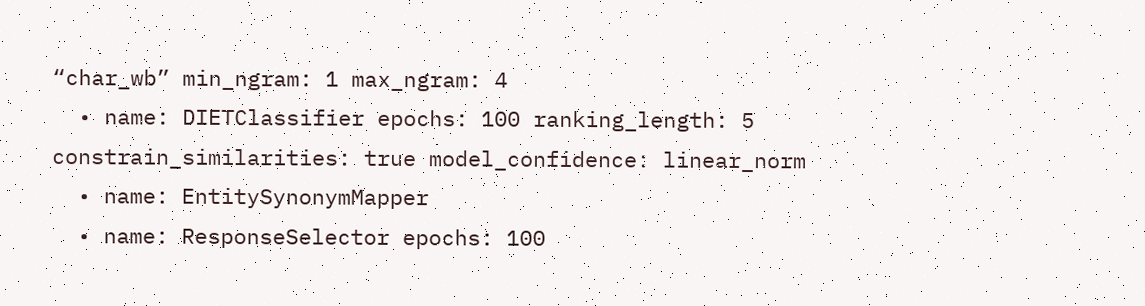“char_wb” min_ngram: 1 max_ngram: 4
  • name: DIETClassifier epochs: 100 ranking_length: 5 constrain_similarities: true model_confidence: linear_norm
  • name: EntitySynonymMapper
  • name: ResponseSelector epochs: 100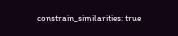constrain_similarities: true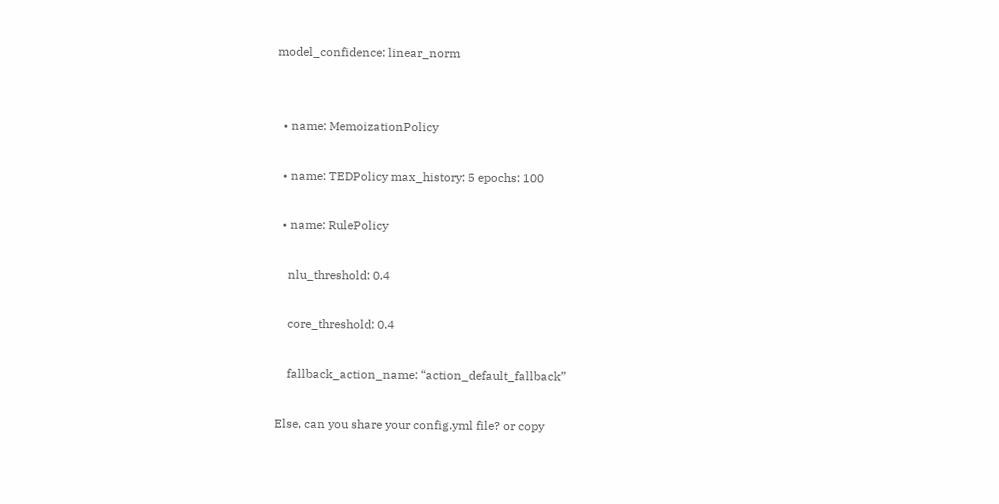model_confidence: linear_norm


  • name: MemoizationPolicy

  • name: TEDPolicy max_history: 5 epochs: 100

  • name: RulePolicy

    nlu_threshold: 0.4

    core_threshold: 0.4

    fallback_action_name: “action_default_fallback”

Else, can you share your config.yml file? or copy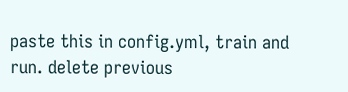paste this in config.yml, train and run. delete previous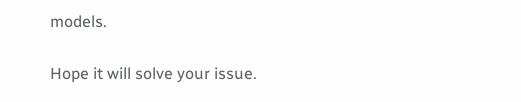models.

Hope it will solve your issue.